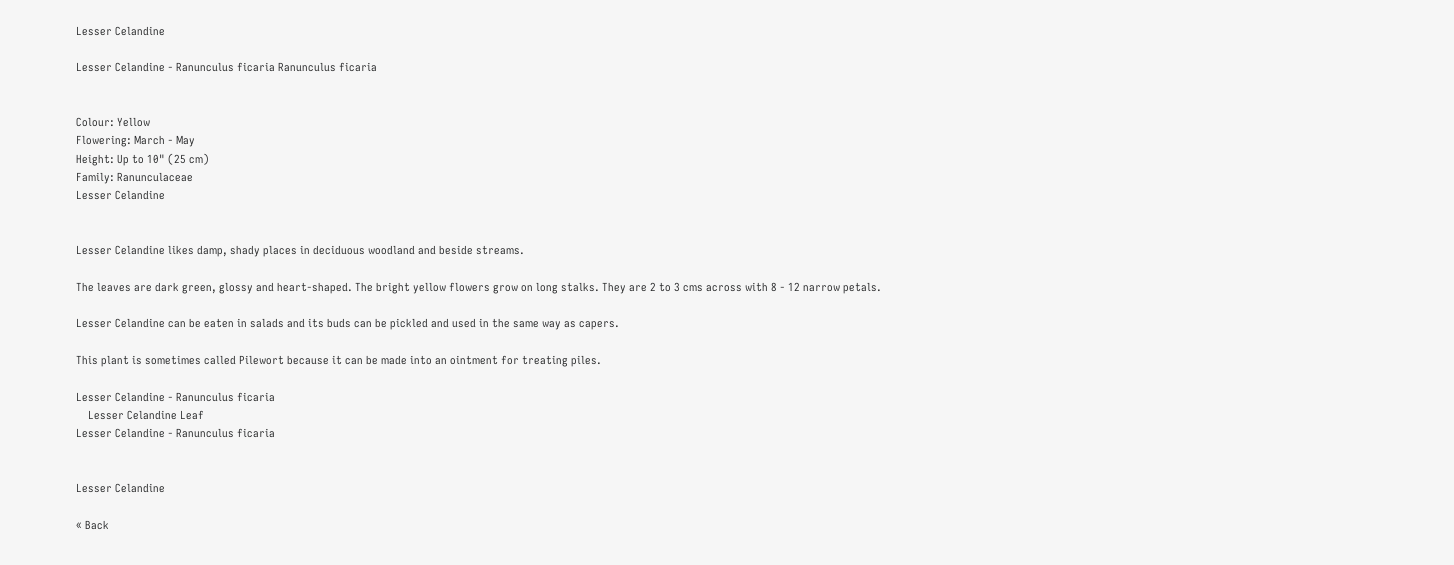Lesser Celandine

Lesser Celandine - Ranunculus ficaria Ranunculus ficaria


Colour: Yellow
Flowering: March - May
Height: Up to 10" (25 cm)
Family: Ranunculaceae
Lesser Celandine


Lesser Celandine likes damp, shady places in deciduous woodland and beside streams.

The leaves are dark green, glossy and heart-shaped. The bright yellow flowers grow on long stalks. They are 2 to 3 cms across with 8 - 12 narrow petals.

Lesser Celandine can be eaten in salads and its buds can be pickled and used in the same way as capers.

This plant is sometimes called Pilewort because it can be made into an ointment for treating piles.

Lesser Celandine - Ranunculus ficaria
    Lesser Celandine Leaf
Lesser Celandine - Ranunculus ficaria


Lesser Celandine

« Back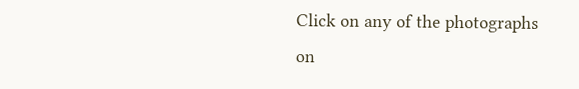Click on any of the photographs on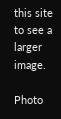this site to see a larger image.

Photo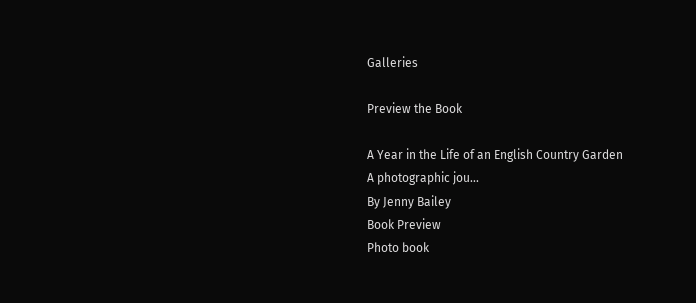Galleries

Preview the Book

A Year in the Life of an English Country Garden
A photographic jou...
By Jenny Bailey
Book Preview
Photo book